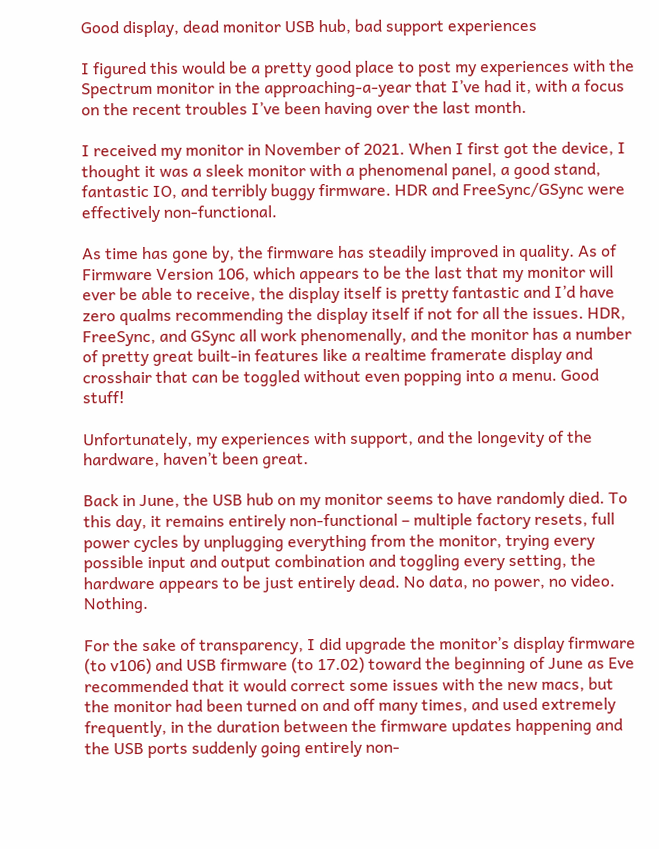Good display, dead monitor USB hub, bad support experiences

I figured this would be a pretty good place to post my experiences with the Spectrum monitor in the approaching-a-year that I’ve had it, with a focus on the recent troubles I’ve been having over the last month.

I received my monitor in November of 2021. When I first got the device, I thought it was a sleek monitor with a phenomenal panel, a good stand, fantastic IO, and terribly buggy firmware. HDR and FreeSync/GSync were effectively non-functional.

As time has gone by, the firmware has steadily improved in quality. As of Firmware Version 106, which appears to be the last that my monitor will ever be able to receive, the display itself is pretty fantastic and I’d have zero qualms recommending the display itself if not for all the issues. HDR, FreeSync, and GSync all work phenomenally, and the monitor has a number of pretty great built-in features like a realtime framerate display and crosshair that can be toggled without even popping into a menu. Good stuff!

Unfortunately, my experiences with support, and the longevity of the hardware, haven’t been great.

Back in June, the USB hub on my monitor seems to have randomly died. To this day, it remains entirely non-functional – multiple factory resets, full power cycles by unplugging everything from the monitor, trying every possible input and output combination and toggling every setting, the hardware appears to be just entirely dead. No data, no power, no video. Nothing.

For the sake of transparency, I did upgrade the monitor’s display firmware (to v106) and USB firmware (to 17.02) toward the beginning of June as Eve recommended that it would correct some issues with the new macs, but the monitor had been turned on and off many times, and used extremely frequently, in the duration between the firmware updates happening and the USB ports suddenly going entirely non-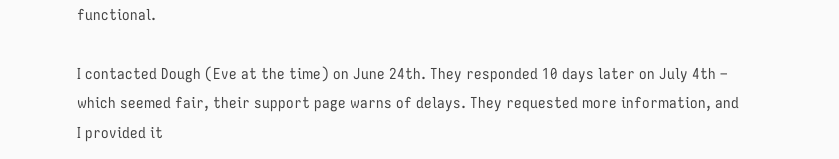functional.

I contacted Dough (Eve at the time) on June 24th. They responded 10 days later on July 4th – which seemed fair, their support page warns of delays. They requested more information, and I provided it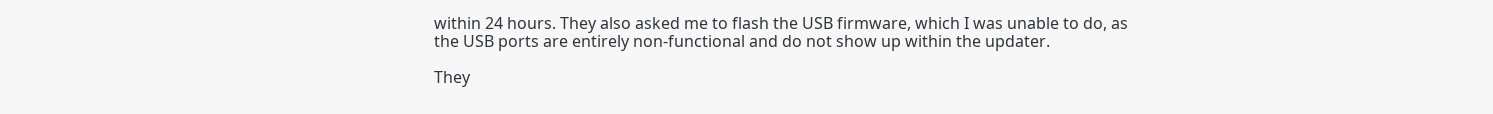within 24 hours. They also asked me to flash the USB firmware, which I was unable to do, as the USB ports are entirely non-functional and do not show up within the updater.

They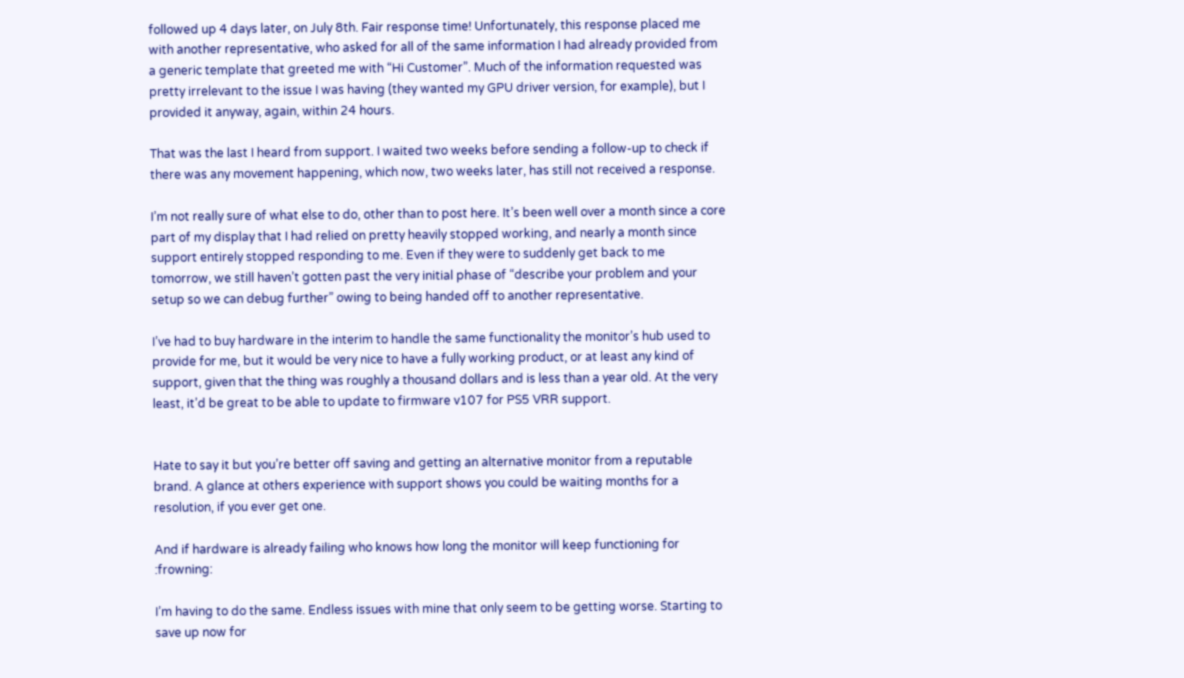followed up 4 days later, on July 8th. Fair response time! Unfortunately, this response placed me with another representative, who asked for all of the same information I had already provided from a generic template that greeted me with “Hi Customer”. Much of the information requested was pretty irrelevant to the issue I was having (they wanted my GPU driver version, for example), but I provided it anyway, again, within 24 hours.

That was the last I heard from support. I waited two weeks before sending a follow-up to check if there was any movement happening, which now, two weeks later, has still not received a response.

I’m not really sure of what else to do, other than to post here. It’s been well over a month since a core part of my display that I had relied on pretty heavily stopped working, and nearly a month since support entirely stopped responding to me. Even if they were to suddenly get back to me tomorrow, we still haven’t gotten past the very initial phase of “describe your problem and your setup so we can debug further” owing to being handed off to another representative.

I’ve had to buy hardware in the interim to handle the same functionality the monitor’s hub used to provide for me, but it would be very nice to have a fully working product, or at least any kind of support, given that the thing was roughly a thousand dollars and is less than a year old. At the very least, it’d be great to be able to update to firmware v107 for PS5 VRR support.


Hate to say it but you’re better off saving and getting an alternative monitor from a reputable brand. A glance at others experience with support shows you could be waiting months for a resolution, if you ever get one.

And if hardware is already failing who knows how long the monitor will keep functioning for :frowning:

I’m having to do the same. Endless issues with mine that only seem to be getting worse. Starting to save up now for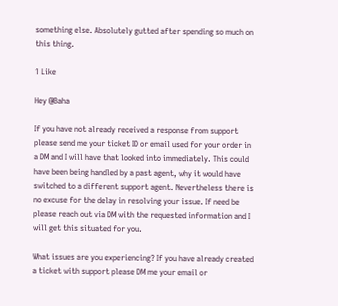something else. Absolutely gutted after spending so much on this thing.

1 Like

Hey @Baha

If you have not already received a response from support please send me your ticket ID or email used for your order in a DM and I will have that looked into immediately. This could have been being handled by a past agent, why it would have switched to a different support agent. Nevertheless there is no excuse for the delay in resolving your issue. If need be please reach out via DM with the requested information and I will get this situated for you.

What issues are you experiencing? If you have already created a ticket with support please DM me your email or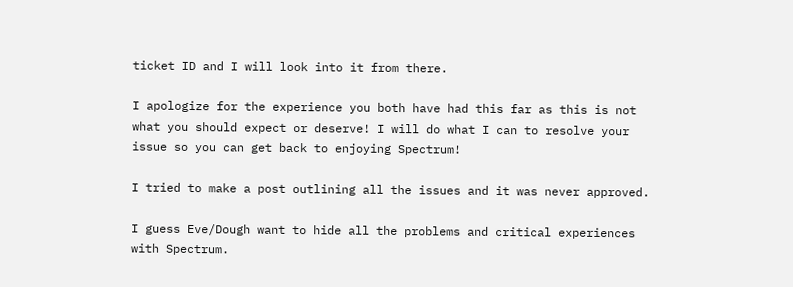ticket ID and I will look into it from there.

I apologize for the experience you both have had this far as this is not what you should expect or deserve! I will do what I can to resolve your issue so you can get back to enjoying Spectrum!

I tried to make a post outlining all the issues and it was never approved.

I guess Eve/Dough want to hide all the problems and critical experiences with Spectrum.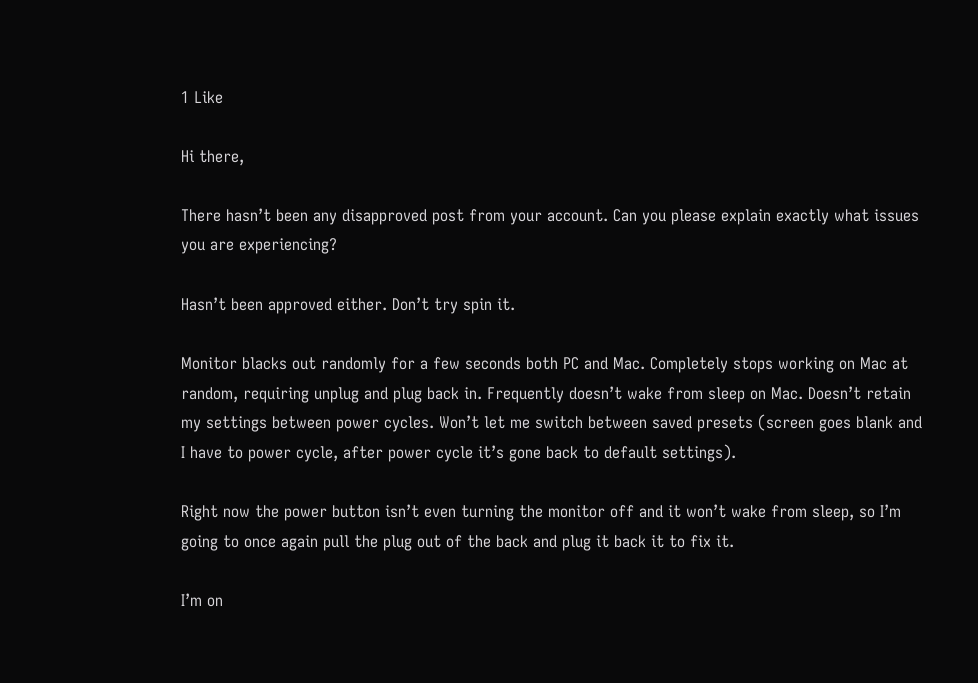1 Like

Hi there,

There hasn’t been any disapproved post from your account. Can you please explain exactly what issues you are experiencing?

Hasn’t been approved either. Don’t try spin it.

Monitor blacks out randomly for a few seconds both PC and Mac. Completely stops working on Mac at random, requiring unplug and plug back in. Frequently doesn’t wake from sleep on Mac. Doesn’t retain my settings between power cycles. Won’t let me switch between saved presets (screen goes blank and I have to power cycle, after power cycle it’s gone back to default settings).

Right now the power button isn’t even turning the monitor off and it won’t wake from sleep, so I’m going to once again pull the plug out of the back and plug it back it to fix it.

I’m on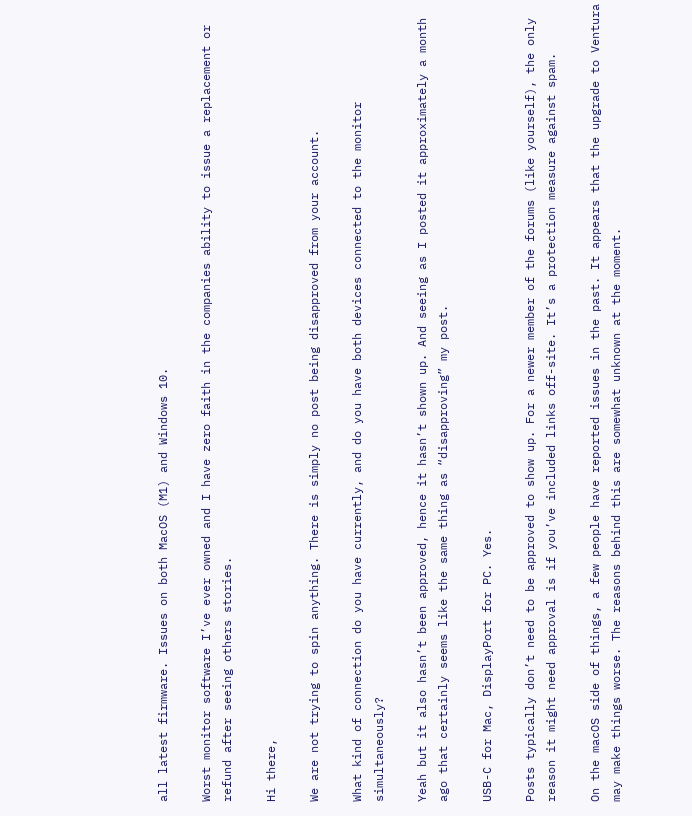all latest firmware. Issues on both MacOS (M1) and Windows 10.

Worst monitor software I’ve ever owned and I have zero faith in the companies ability to issue a replacement or refund after seeing others stories.

Hi there,

We are not trying to spin anything. There is simply no post being disapproved from your account.

What kind of connection do you have currently, and do you have both devices connected to the monitor simultaneously?

Yeah but it also hasn’t been approved, hence it hasn’t shown up. And seeing as I posted it approximately a month ago that certainly seems like the same thing as “disapproving” my post.

USB-C for Mac, DisplayPort for PC. Yes.

Posts typically don’t need to be approved to show up. For a newer member of the forums (like yourself), the only reason it might need approval is if you’ve included links off-site. It’s a protection measure against spam.

On the macOS side of things, a few people have reported issues in the past. It appears that the upgrade to Ventura may make things worse. The reasons behind this are somewhat unknown at the moment.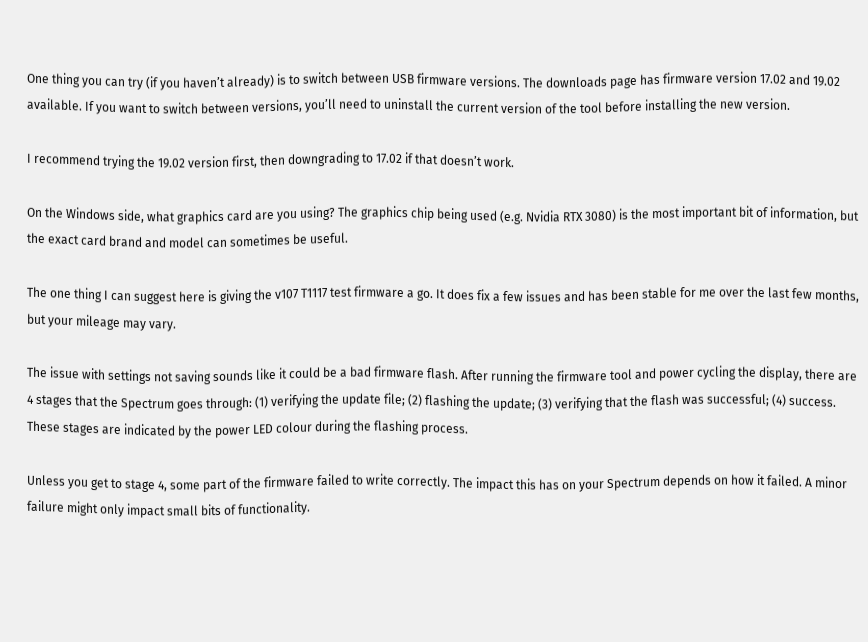One thing you can try (if you haven’t already) is to switch between USB firmware versions. The downloads page has firmware version 17.02 and 19.02 available. If you want to switch between versions, you’ll need to uninstall the current version of the tool before installing the new version.

I recommend trying the 19.02 version first, then downgrading to 17.02 if that doesn’t work.

On the Windows side, what graphics card are you using? The graphics chip being used (e.g. Nvidia RTX 3080) is the most important bit of information, but the exact card brand and model can sometimes be useful.

The one thing I can suggest here is giving the v107 T1117 test firmware a go. It does fix a few issues and has been stable for me over the last few months, but your mileage may vary.

The issue with settings not saving sounds like it could be a bad firmware flash. After running the firmware tool and power cycling the display, there are 4 stages that the Spectrum goes through: (1) verifying the update file; (2) flashing the update; (3) verifying that the flash was successful; (4) success. These stages are indicated by the power LED colour during the flashing process.

Unless you get to stage 4, some part of the firmware failed to write correctly. The impact this has on your Spectrum depends on how it failed. A minor failure might only impact small bits of functionality.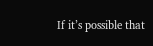If it’s possible that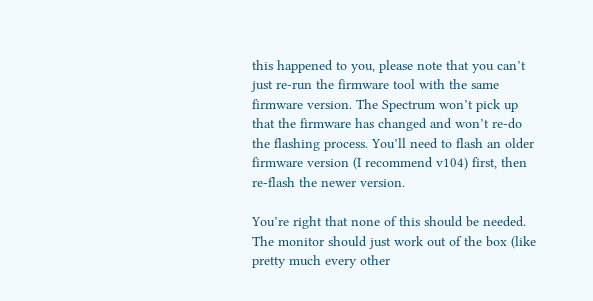this happened to you, please note that you can’t just re-run the firmware tool with the same firmware version. The Spectrum won’t pick up that the firmware has changed and won’t re-do the flashing process. You’ll need to flash an older firmware version (I recommend v104) first, then re-flash the newer version.

You’re right that none of this should be needed. The monitor should just work out of the box (like pretty much every other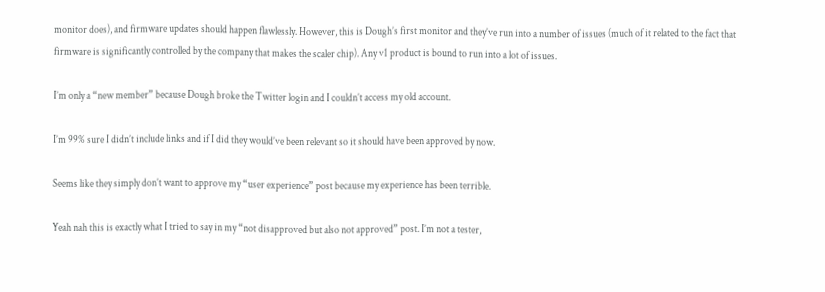monitor does), and firmware updates should happen flawlessly. However, this is Dough’s first monitor and they’ve run into a number of issues (much of it related to the fact that firmware is significantly controlled by the company that makes the scaler chip). Any v1 product is bound to run into a lot of issues.

I’m only a “new member” because Dough broke the Twitter login and I couldn’t access my old account.

I’m 99% sure I didn’t include links and if I did they would’ve been relevant so it should have been approved by now.

Seems like they simply don’t want to approve my “user experience” post because my experience has been terrible.

Yeah nah this is exactly what I tried to say in my “not disapproved but also not approved” post. I’m not a tester,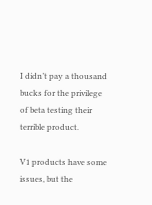I didn’t pay a thousand bucks for the privilege of beta testing their terrible product.

V1 products have some issues, but the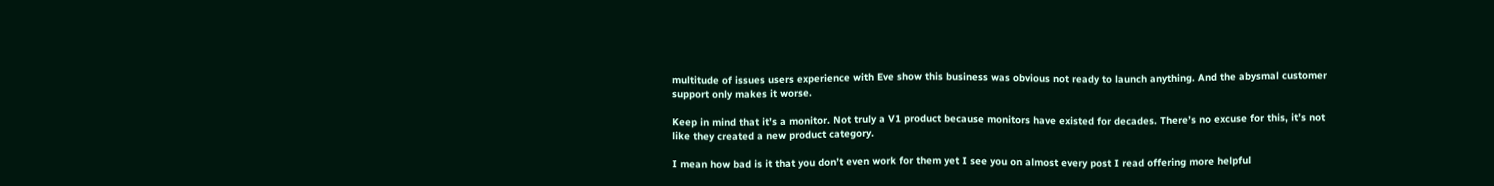multitude of issues users experience with Eve show this business was obvious not ready to launch anything. And the abysmal customer support only makes it worse.

Keep in mind that it’s a monitor. Not truly a V1 product because monitors have existed for decades. There’s no excuse for this, it’s not like they created a new product category.

I mean how bad is it that you don’t even work for them yet I see you on almost every post I read offering more helpful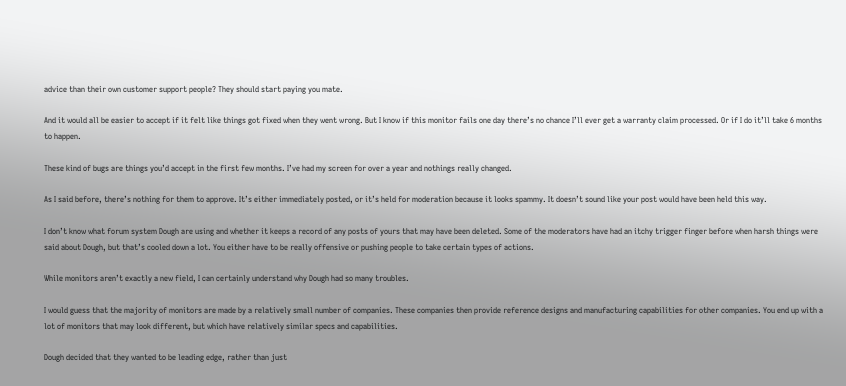advice than their own customer support people? They should start paying you mate.

And it would all be easier to accept if it felt like things got fixed when they went wrong. But I know if this monitor fails one day there’s no chance I’ll ever get a warranty claim processed. Or if I do it’ll take 6 months to happen.

These kind of bugs are things you’d accept in the first few months. I’ve had my screen for over a year and nothings really changed.

As I said before, there’s nothing for them to approve. It’s either immediately posted, or it’s held for moderation because it looks spammy. It doesn’t sound like your post would have been held this way.

I don’t know what forum system Dough are using and whether it keeps a record of any posts of yours that may have been deleted. Some of the moderators have had an itchy trigger finger before when harsh things were said about Dough, but that’s cooled down a lot. You either have to be really offensive or pushing people to take certain types of actions.

While monitors aren’t exactly a new field, I can certainly understand why Dough had so many troubles.

I would guess that the majority of monitors are made by a relatively small number of companies. These companies then provide reference designs and manufacturing capabilities for other companies. You end up with a lot of monitors that may look different, but which have relatively similar specs and capabilities.

Dough decided that they wanted to be leading edge, rather than just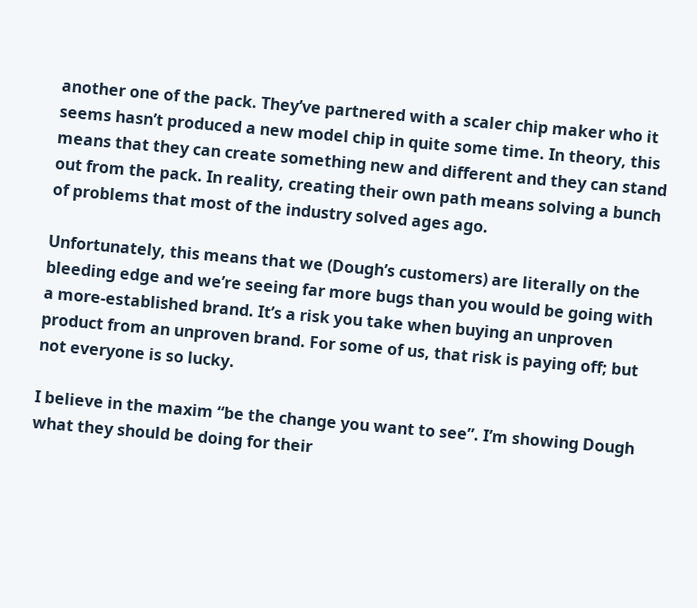another one of the pack. They’ve partnered with a scaler chip maker who it seems hasn’t produced a new model chip in quite some time. In theory, this means that they can create something new and different and they can stand out from the pack. In reality, creating their own path means solving a bunch of problems that most of the industry solved ages ago.

Unfortunately, this means that we (Dough’s customers) are literally on the bleeding edge and we’re seeing far more bugs than you would be going with a more-established brand. It’s a risk you take when buying an unproven product from an unproven brand. For some of us, that risk is paying off; but not everyone is so lucky.

I believe in the maxim “be the change you want to see”. I’m showing Dough what they should be doing for their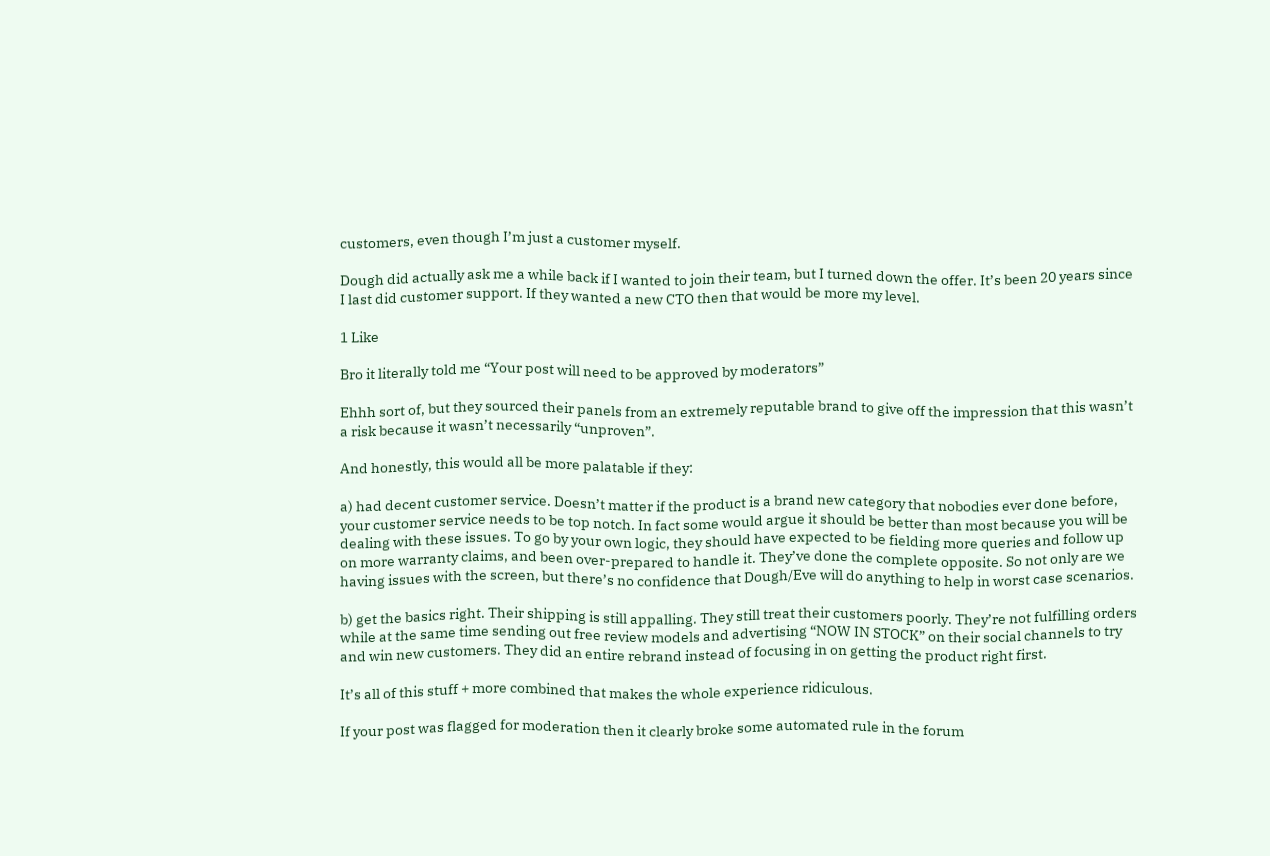customers, even though I’m just a customer myself.

Dough did actually ask me a while back if I wanted to join their team, but I turned down the offer. It’s been 20 years since I last did customer support. If they wanted a new CTO then that would be more my level.

1 Like

Bro it literally told me “Your post will need to be approved by moderators”

Ehhh sort of, but they sourced their panels from an extremely reputable brand to give off the impression that this wasn’t a risk because it wasn’t necessarily “unproven”.

And honestly, this would all be more palatable if they:

a) had decent customer service. Doesn’t matter if the product is a brand new category that nobodies ever done before, your customer service needs to be top notch. In fact some would argue it should be better than most because you will be dealing with these issues. To go by your own logic, they should have expected to be fielding more queries and follow up on more warranty claims, and been over-prepared to handle it. They’ve done the complete opposite. So not only are we having issues with the screen, but there’s no confidence that Dough/Eve will do anything to help in worst case scenarios.

b) get the basics right. Their shipping is still appalling. They still treat their customers poorly. They’re not fulfilling orders while at the same time sending out free review models and advertising “NOW IN STOCK” on their social channels to try and win new customers. They did an entire rebrand instead of focusing in on getting the product right first.

It’s all of this stuff + more combined that makes the whole experience ridiculous.

If your post was flagged for moderation then it clearly broke some automated rule in the forum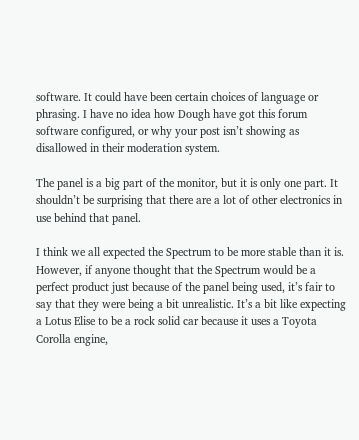software. It could have been certain choices of language or phrasing. I have no idea how Dough have got this forum software configured, or why your post isn’t showing as disallowed in their moderation system.

The panel is a big part of the monitor, but it is only one part. It shouldn’t be surprising that there are a lot of other electronics in use behind that panel.

I think we all expected the Spectrum to be more stable than it is. However, if anyone thought that the Spectrum would be a perfect product just because of the panel being used, it’s fair to say that they were being a bit unrealistic. It’s a bit like expecting a Lotus Elise to be a rock solid car because it uses a Toyota Corolla engine,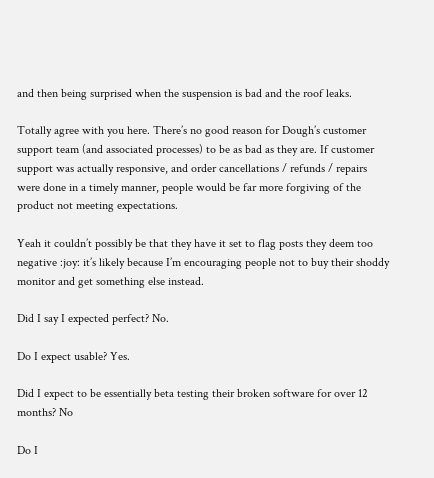and then being surprised when the suspension is bad and the roof leaks.

Totally agree with you here. There’s no good reason for Dough’s customer support team (and associated processes) to be as bad as they are. If customer support was actually responsive, and order cancellations / refunds / repairs were done in a timely manner, people would be far more forgiving of the product not meeting expectations.

Yeah it couldn’t possibly be that they have it set to flag posts they deem too negative :joy: it’s likely because I’m encouraging people not to buy their shoddy monitor and get something else instead.

Did I say I expected perfect? No.

Do I expect usable? Yes.

Did I expect to be essentially beta testing their broken software for over 12 months? No

Do I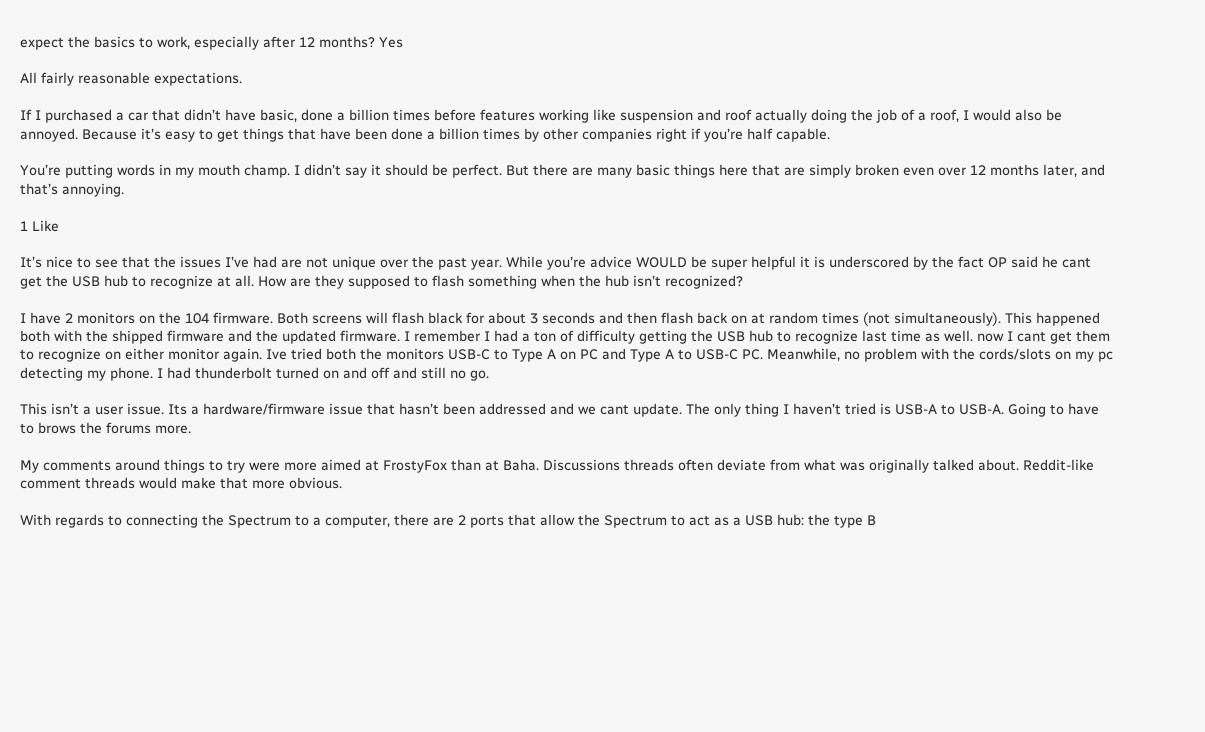expect the basics to work, especially after 12 months? Yes

All fairly reasonable expectations.

If I purchased a car that didn’t have basic, done a billion times before features working like suspension and roof actually doing the job of a roof, I would also be annoyed. Because it’s easy to get things that have been done a billion times by other companies right if you’re half capable.

You’re putting words in my mouth champ. I didn’t say it should be perfect. But there are many basic things here that are simply broken even over 12 months later, and that’s annoying.

1 Like

It’s nice to see that the issues I’ve had are not unique over the past year. While you’re advice WOULD be super helpful it is underscored by the fact OP said he cant get the USB hub to recognize at all. How are they supposed to flash something when the hub isn’t recognized?

I have 2 monitors on the 104 firmware. Both screens will flash black for about 3 seconds and then flash back on at random times (not simultaneously). This happened both with the shipped firmware and the updated firmware. I remember I had a ton of difficulty getting the USB hub to recognize last time as well. now I cant get them to recognize on either monitor again. Ive tried both the monitors USB-C to Type A on PC and Type A to USB-C PC. Meanwhile, no problem with the cords/slots on my pc detecting my phone. I had thunderbolt turned on and off and still no go.

This isn’t a user issue. Its a hardware/firmware issue that hasn’t been addressed and we cant update. The only thing I haven’t tried is USB-A to USB-A. Going to have to brows the forums more.

My comments around things to try were more aimed at FrostyFox than at Baha. Discussions threads often deviate from what was originally talked about. Reddit-like comment threads would make that more obvious.

With regards to connecting the Spectrum to a computer, there are 2 ports that allow the Spectrum to act as a USB hub: the type B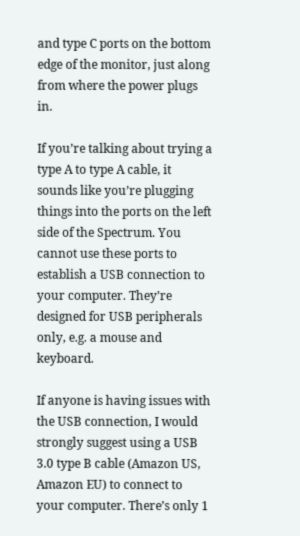and type C ports on the bottom edge of the monitor, just along from where the power plugs in.

If you’re talking about trying a type A to type A cable, it sounds like you’re plugging things into the ports on the left side of the Spectrum. You cannot use these ports to establish a USB connection to your computer. They’re designed for USB peripherals only, e.g. a mouse and keyboard.

If anyone is having issues with the USB connection, I would strongly suggest using a USB 3.0 type B cable (Amazon US, Amazon EU) to connect to your computer. There’s only 1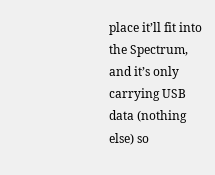place it’ll fit into the Spectrum, and it’s only carrying USB data (nothing else) so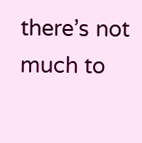there’s not much to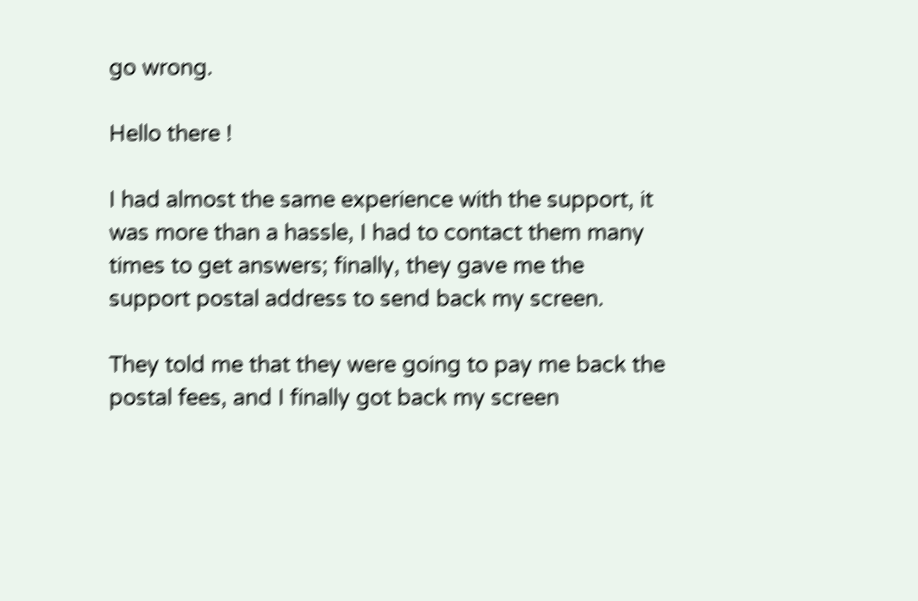go wrong.

Hello there !

I had almost the same experience with the support, it was more than a hassle, I had to contact them many times to get answers; finally, they gave me the support postal address to send back my screen.

They told me that they were going to pay me back the postal fees, and I finally got back my screen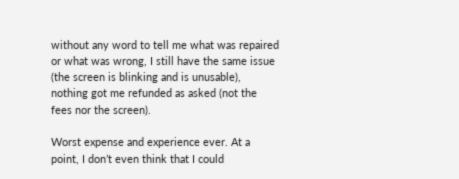without any word to tell me what was repaired or what was wrong, I still have the same issue (the screen is blinking and is unusable), nothing got me refunded as asked (not the fees nor the screen).

Worst expense and experience ever. At a point, I don’t even think that I could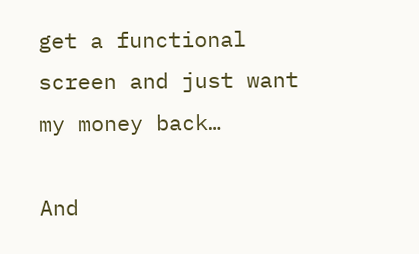get a functional screen and just want my money back…

And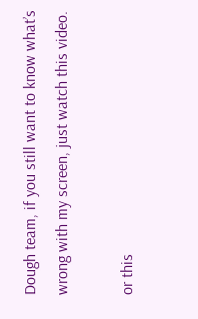Dough team, if you still want to know what’s wrong with my screen, just watch this video.

or this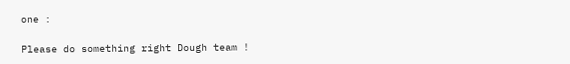one :

Please do something right Dough team !